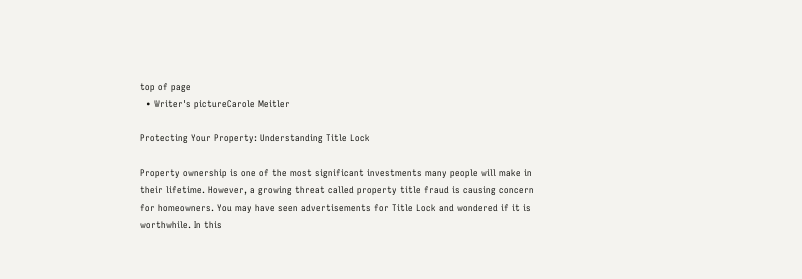top of page
  • Writer's pictureCarole Meitler

Protecting Your Property: Understanding Title Lock

Property ownership is one of the most significant investments many people will make in their lifetime. However, a growing threat called property title fraud is causing concern for homeowners. You may have seen advertisements for Title Lock and wondered if it is worthwhile. In this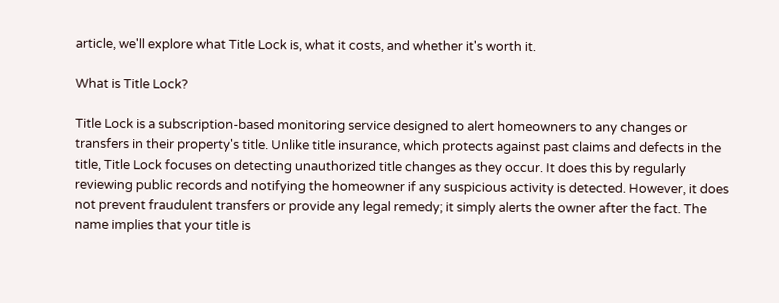article, we'll explore what Title Lock is, what it costs, and whether it's worth it.

What is Title Lock?

Title Lock is a subscription-based monitoring service designed to alert homeowners to any changes or transfers in their property's title. Unlike title insurance, which protects against past claims and defects in the title, Title Lock focuses on detecting unauthorized title changes as they occur. It does this by regularly reviewing public records and notifying the homeowner if any suspicious activity is detected. However, it does not prevent fraudulent transfers or provide any legal remedy; it simply alerts the owner after the fact. The name implies that your title is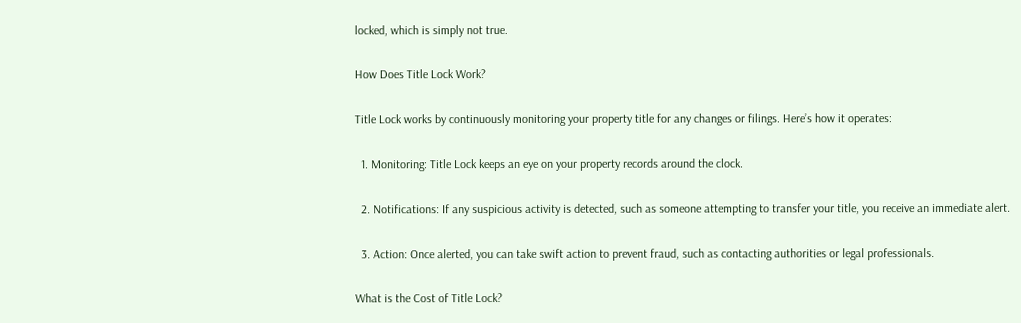locked, which is simply not true.

How Does Title Lock Work?

Title Lock works by continuously monitoring your property title for any changes or filings. Here’s how it operates:

  1. Monitoring: Title Lock keeps an eye on your property records around the clock.

  2. Notifications: If any suspicious activity is detected, such as someone attempting to transfer your title, you receive an immediate alert.

  3. Action: Once alerted, you can take swift action to prevent fraud, such as contacting authorities or legal professionals.

What is the Cost of Title Lock?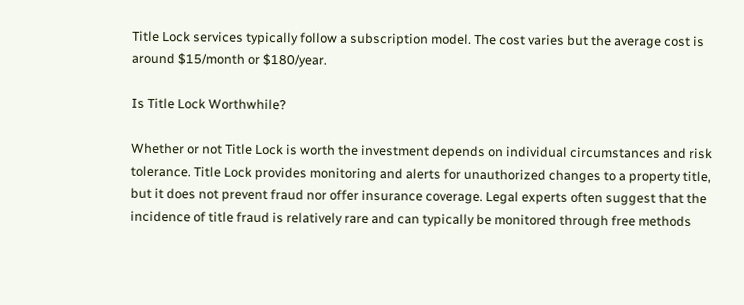Title Lock services typically follow a subscription model. The cost varies but the average cost is around $15/month or $180/year.

Is Title Lock Worthwhile?

Whether or not Title Lock is worth the investment depends on individual circumstances and risk tolerance. Title Lock provides monitoring and alerts for unauthorized changes to a property title, but it does not prevent fraud nor offer insurance coverage. Legal experts often suggest that the incidence of title fraud is relatively rare and can typically be monitored through free methods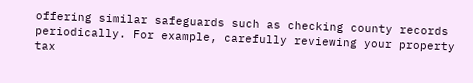offering similar safeguards such as checking county records periodically. For example, carefully reviewing your property tax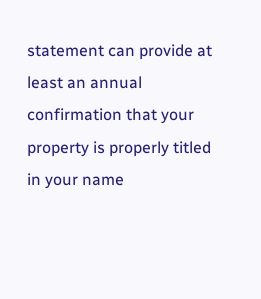statement can provide at least an annual confirmation that your property is properly titled in your name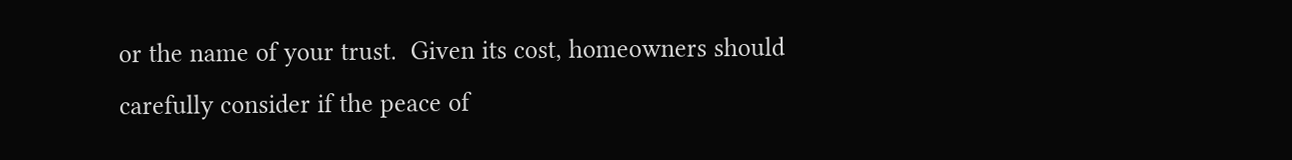or the name of your trust.  Given its cost, homeowners should carefully consider if the peace of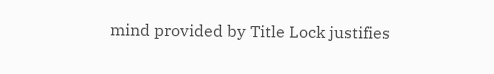mind provided by Title Lock justifies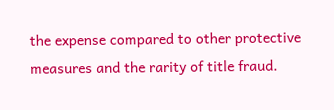the expense compared to other protective measures and the rarity of title fraud.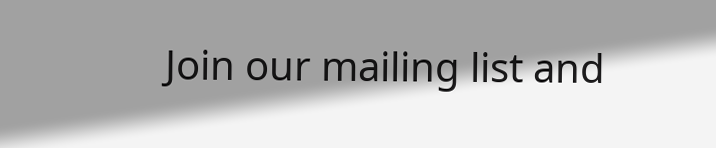Join our mailing list and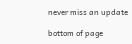never miss an update

bottom of page